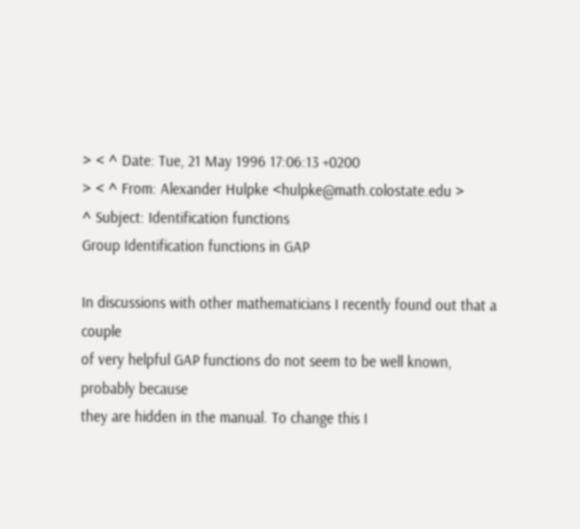> < ^ Date: Tue, 21 May 1996 17:06:13 +0200
> < ^ From: Alexander Hulpke <hulpke@math.colostate.edu >
^ Subject: Identification functions
Group Identification functions in GAP

In discussions with other mathematicians I recently found out that a couple
of very helpful GAP functions do not seem to be well known, probably because
they are hidden in the manual. To change this I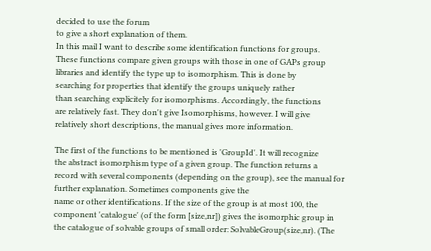decided to use the forum
to give a short explanation of them.
In this mail I want to describe some identification functions for groups.
These functions compare given groups with those in one of GAPs group
libraries and identify the type up to isomorphism. This is done by
searching for properties that identify the groups uniquely rather
than searching explicitely for isomorphisms. Accordingly, the functions
are relatively fast. They don't give Isomorphisms, however. I will give
relatively short descriptions, the manual gives more information.

The first of the functions to be mentioned is 'GroupId'. It will recognize
the abstract isomorphism type of a given group. The function returns a
record with several components (depending on the group), see the manual for
further explanation. Sometimes components give the
name or other identifications. If the size of the group is at most 100, the
component 'catalogue' (of the form [size,nr]) gives the isomorphic group in
the catalogue of solvable groups of small order: SolvableGroup(size,nr). (The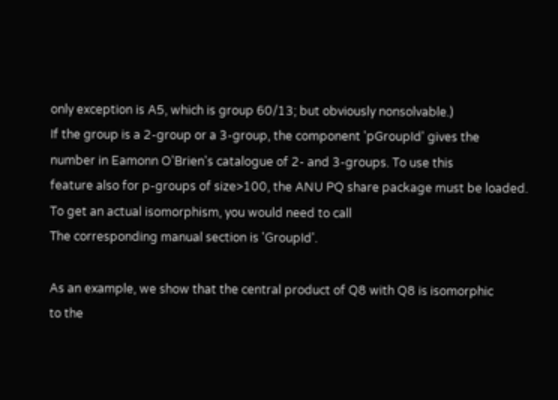only exception is A5, which is group 60/13; but obviously nonsolvable.)
If the group is a 2-group or a 3-group, the component 'pGroupId' gives the
number in Eamonn O'Brien's catalogue of 2- and 3-groups. To use this
feature also for p-groups of size>100, the ANU PQ share package must be loaded.
To get an actual isomorphism, you would need to call
The corresponding manual section is 'GroupId'.

As an example, we show that the central product of Q8 with Q8 is isomorphic
to the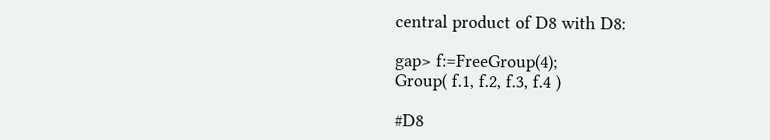central product of D8 with D8:

gap> f:=FreeGroup(4);
Group( f.1, f.2, f.3, f.4 )

#D8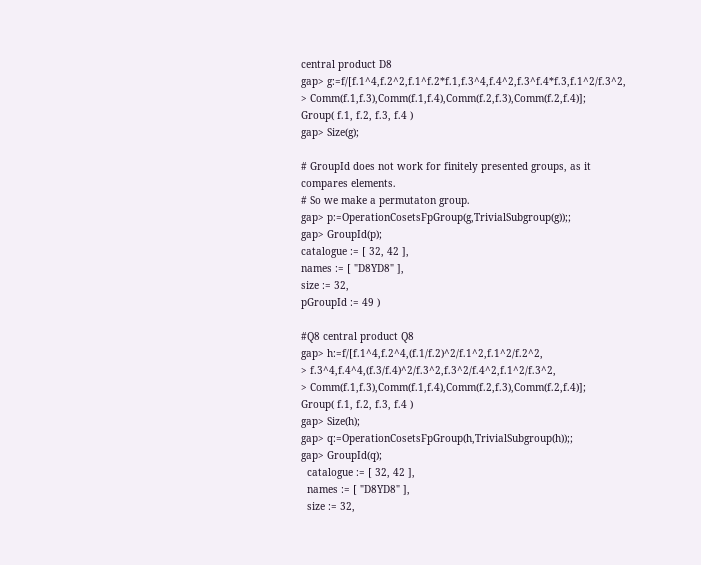central product D8
gap> g:=f/[f.1^4,f.2^2,f.1^f.2*f.1,f.3^4,f.4^2,f.3^f.4*f.3,f.1^2/f.3^2,
> Comm(f.1,f.3),Comm(f.1,f.4),Comm(f.2,f.3),Comm(f.2,f.4)];
Group( f.1, f.2, f.3, f.4 )
gap> Size(g);

# GroupId does not work for finitely presented groups, as it compares elements.
# So we make a permutaton group.
gap> p:=OperationCosetsFpGroup(g,TrivialSubgroup(g));;
gap> GroupId(p);
catalogue := [ 32, 42 ],
names := [ "D8YD8" ],
size := 32,
pGroupId := 49 )

#Q8 central product Q8
gap> h:=f/[f.1^4,f.2^4,(f.1/f.2)^2/f.1^2,f.1^2/f.2^2,
> f.3^4,f.4^4,(f.3/f.4)^2/f.3^2,f.3^2/f.4^2,f.1^2/f.3^2,
> Comm(f.1,f.3),Comm(f.1,f.4),Comm(f.2,f.3),Comm(f.2,f.4)];
Group( f.1, f.2, f.3, f.4 )
gap> Size(h);
gap> q:=OperationCosetsFpGroup(h,TrivialSubgroup(h));;
gap> GroupId(q);
  catalogue := [ 32, 42 ],
  names := [ "D8YD8" ],
  size := 32,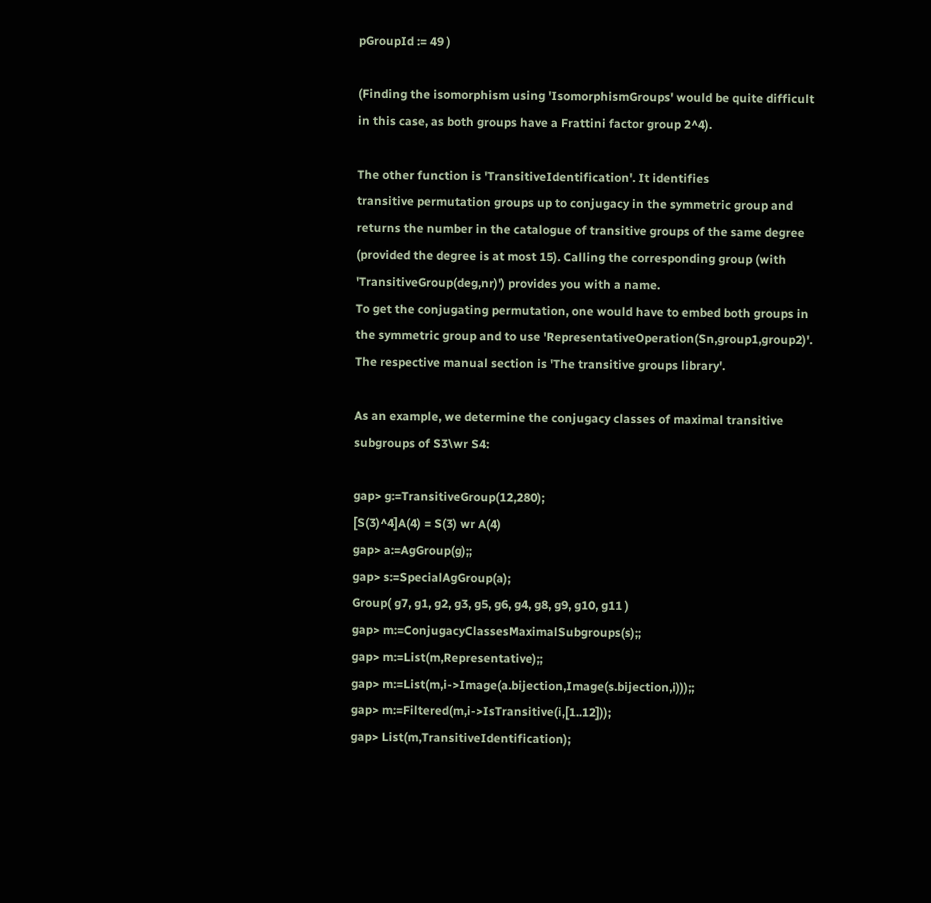pGroupId := 49 )

(Finding the isomorphism using 'IsomorphismGroups' would be quite difficult
in this case, as both groups have a Frattini factor group 2^4).

The other function is 'TransitiveIdentification'. It identifies
transitive permutation groups up to conjugacy in the symmetric group and
returns the number in the catalogue of transitive groups of the same degree
(provided the degree is at most 15). Calling the corresponding group (with
'TransitiveGroup(deg,nr)') provides you with a name.
To get the conjugating permutation, one would have to embed both groups in
the symmetric group and to use 'RepresentativeOperation(Sn,group1,group2)'.
The respective manual section is 'The transitive groups library'.

As an example, we determine the conjugacy classes of maximal transitive
subgroups of S3\wr S4:

gap> g:=TransitiveGroup(12,280);
[S(3)^4]A(4) = S(3) wr A(4)
gap> a:=AgGroup(g);;
gap> s:=SpecialAgGroup(a);
Group( g7, g1, g2, g3, g5, g6, g4, g8, g9, g10, g11 )
gap> m:=ConjugacyClassesMaximalSubgroups(s);;
gap> m:=List(m,Representative);;
gap> m:=List(m,i->Image(a.bijection,Image(s.bijection,i)));;
gap> m:=Filtered(m,i->IsTransitive(i,[1..12]));
gap> List(m,TransitiveIdentification);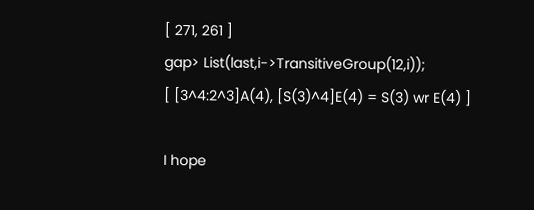[ 271, 261 ]
gap> List(last,i->TransitiveGroup(12,i));
[ [3^4:2^3]A(4), [S(3)^4]E(4) = S(3) wr E(4) ]

I hope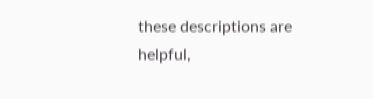these descriptions are helpful,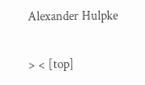Alexander Hulpke

> < [top]